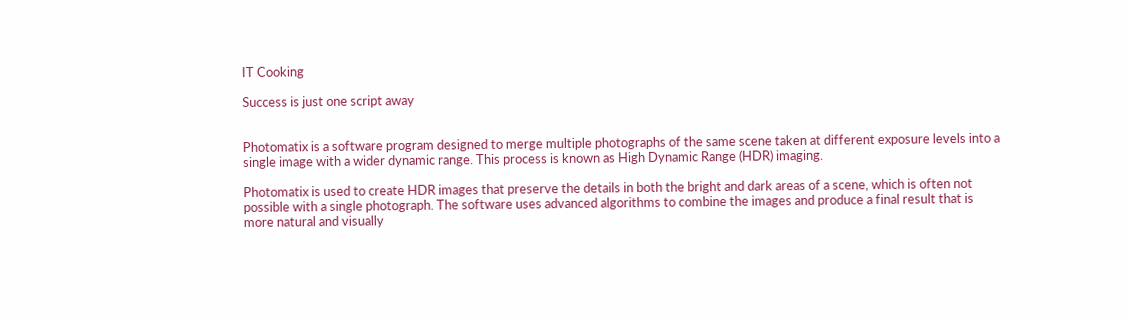IT Cooking

Success is just one script away


Photomatix is a software program designed to merge multiple photographs of the same scene taken at different exposure levels into a single image with a wider dynamic range. This process is known as High Dynamic Range (HDR) imaging.

Photomatix is used to create HDR images that preserve the details in both the bright and dark areas of a scene, which is often not possible with a single photograph. The software uses advanced algorithms to combine the images and produce a final result that is more natural and visually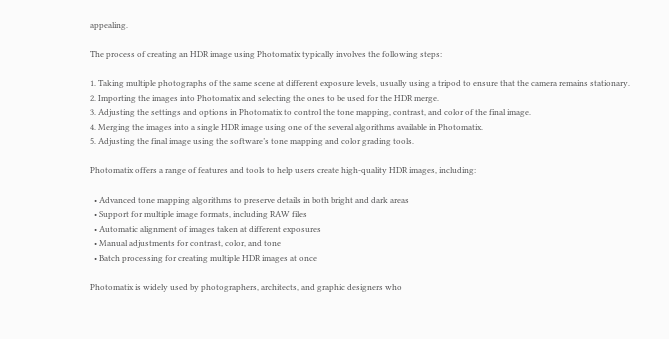appealing.

The process of creating an HDR image using Photomatix typically involves the following steps:

1. Taking multiple photographs of the same scene at different exposure levels, usually using a tripod to ensure that the camera remains stationary.
2. Importing the images into Photomatix and selecting the ones to be used for the HDR merge.
3. Adjusting the settings and options in Photomatix to control the tone mapping, contrast, and color of the final image.
4. Merging the images into a single HDR image using one of the several algorithms available in Photomatix.
5. Adjusting the final image using the software’s tone mapping and color grading tools.

Photomatix offers a range of features and tools to help users create high-quality HDR images, including:

  • Advanced tone mapping algorithms to preserve details in both bright and dark areas
  • Support for multiple image formats, including RAW files
  • Automatic alignment of images taken at different exposures
  • Manual adjustments for contrast, color, and tone
  • Batch processing for creating multiple HDR images at once

Photomatix is widely used by photographers, architects, and graphic designers who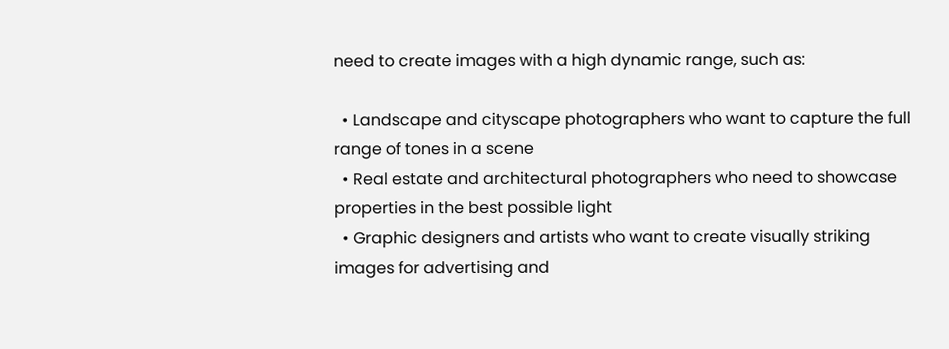need to create images with a high dynamic range, such as:

  • Landscape and cityscape photographers who want to capture the full range of tones in a scene
  • Real estate and architectural photographers who need to showcase properties in the best possible light
  • Graphic designers and artists who want to create visually striking images for advertising and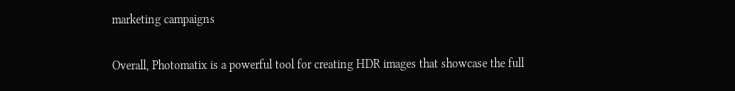marketing campaigns

Overall, Photomatix is a powerful tool for creating HDR images that showcase the full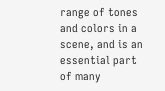range of tones and colors in a scene, and is an essential part of many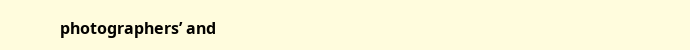photographers’ and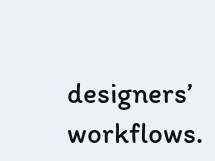designers’ workflows.